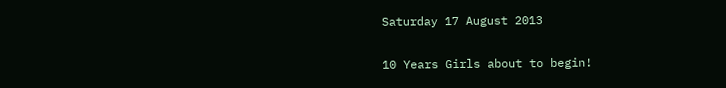Saturday 17 August 2013

10 Years Girls about to begin!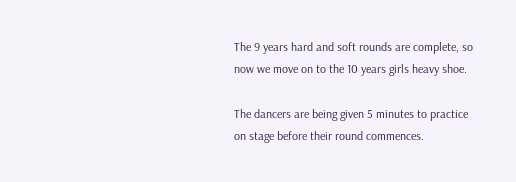The 9 years hard and soft rounds are complete, so now we move on to the 10 years girls heavy shoe.

The dancers are being given 5 minutes to practice on stage before their round commences.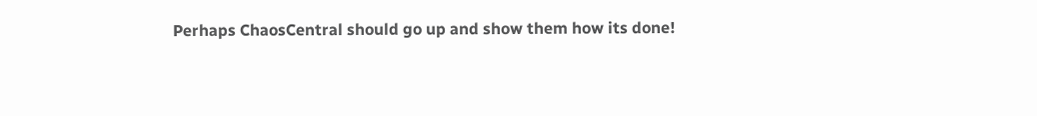Perhaps ChaosCentral should go up and show them how its done!